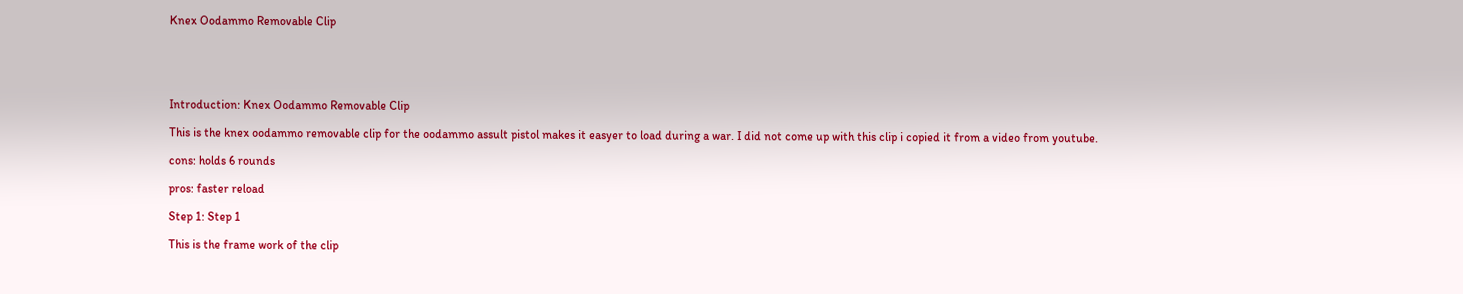Knex Oodammo Removable Clip





Introduction: Knex Oodammo Removable Clip

This is the knex oodammo removable clip for the oodammo assult pistol makes it easyer to load during a war. I did not come up with this clip i copied it from a video from youtube.

cons: holds 6 rounds

pros: faster reload

Step 1: Step 1

This is the frame work of the clip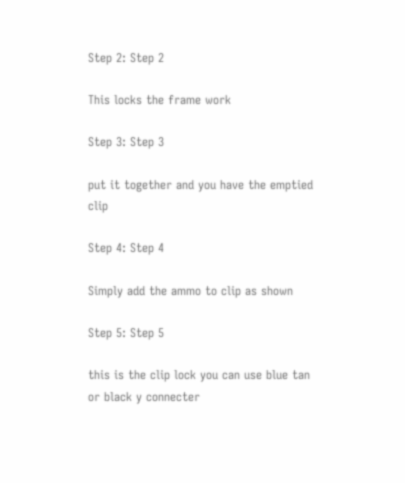Step 2: Step 2

This locks the frame work

Step 3: Step 3

put it together and you have the emptied clip

Step 4: Step 4

Simply add the ammo to clip as shown

Step 5: Step 5

this is the clip lock you can use blue tan or black y connecter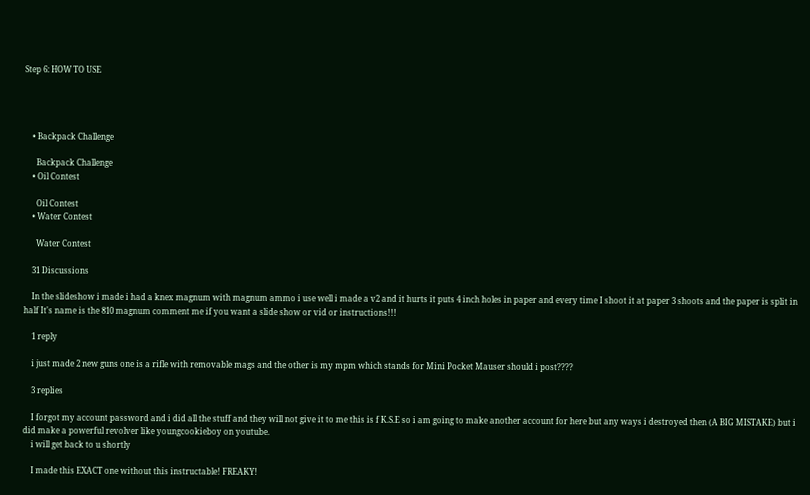Step 6: HOW TO USE




    • Backpack Challenge

      Backpack Challenge
    • Oil Contest

      Oil Contest
    • Water Contest

      Water Contest

    31 Discussions

    In the slideshow i made i had a knex magnum with magnum ammo i use well i made a v2 and it hurts it puts 4 inch holes in paper and every time I shoot it at paper 3 shoots and the paper is split in half It's name is the 810 magnum comment me if you want a slide show or vid or instructions!!!

    1 reply

    i just made 2 new guns one is a rifle with removable mags and the other is my mpm which stands for Mini Pocket Mauser should i post????

    3 replies

    I forgot my account password and i did all the stuff and they will not give it to me this is f K.S.E so i am going to make another account for here but any ways i destroyed then (A BIG MISTAKE) but i did make a powerful revolver like youngcookieboy on youtube.
    i will get back to u shortly

    I made this EXACT one without this instructable! FREAKY!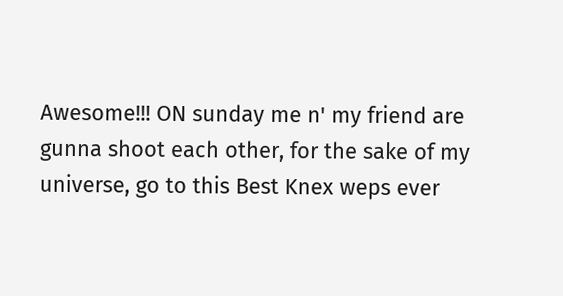Awesome!!! ON sunday me n' my friend are gunna shoot each other, for the sake of my universe, go to this Best Knex weps ever